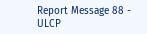Report Message 88 - ULCP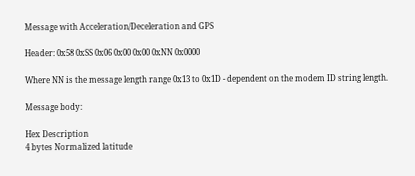Message with Acceleration/Deceleration and GPS

Header: 0x58 0xSS 0x06 0x00 0x00 0xNN 0x0000

Where NN is the message length range 0x13 to 0x1D - dependent on the modem ID string length.

Message body:

Hex Description
4 bytes Normalized latitude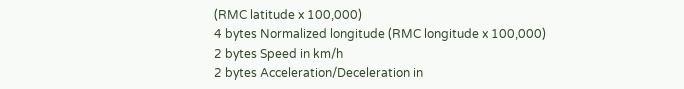(RMC latitude x 100,000)
4 bytes Normalized longitude (RMC longitude x 100,000)
2 bytes Speed in km/h
2 bytes Acceleration/Deceleration in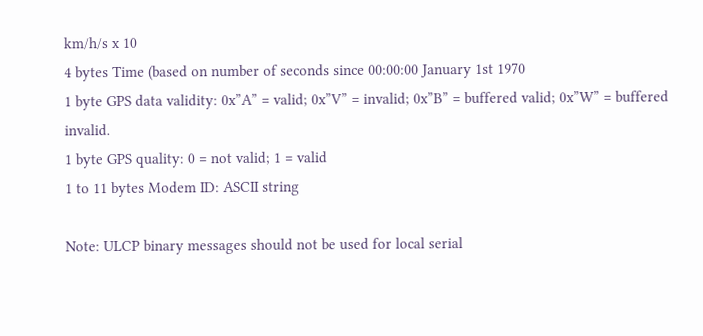km/h/s x 10
4 bytes Time (based on number of seconds since 00:00:00 January 1st 1970
1 byte GPS data validity: 0x”A” = valid; 0x”V” = invalid; 0x”B” = buffered valid; 0x”W” = buffered invalid.
1 byte GPS quality: 0 = not valid; 1 = valid
1 to 11 bytes Modem ID: ASCII string

Note: ULCP binary messages should not be used for local serial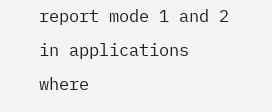report mode 1 and 2 in applications where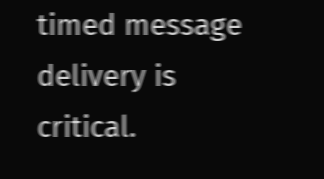timed message delivery is critical.